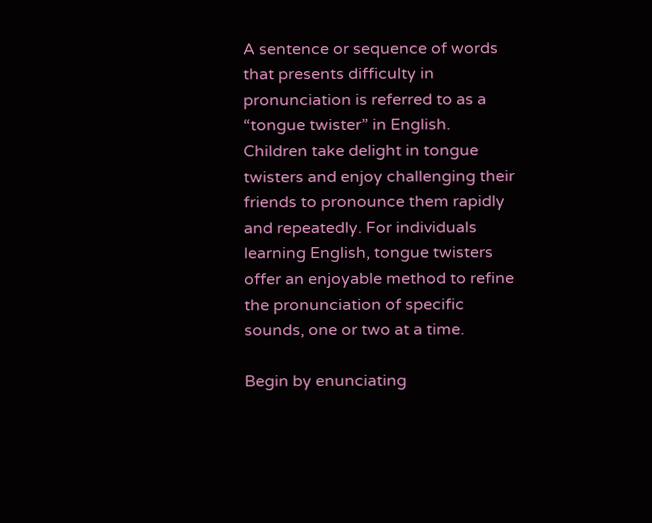A sentence or sequence of words that presents difficulty in pronunciation is referred to as a “tongue twister” in English. Children take delight in tongue twisters and enjoy challenging their friends to pronounce them rapidly and repeatedly. For individuals learning English, tongue twisters offer an enjoyable method to refine the pronunciation of specific sounds, one or two at a time.

Begin by enunciating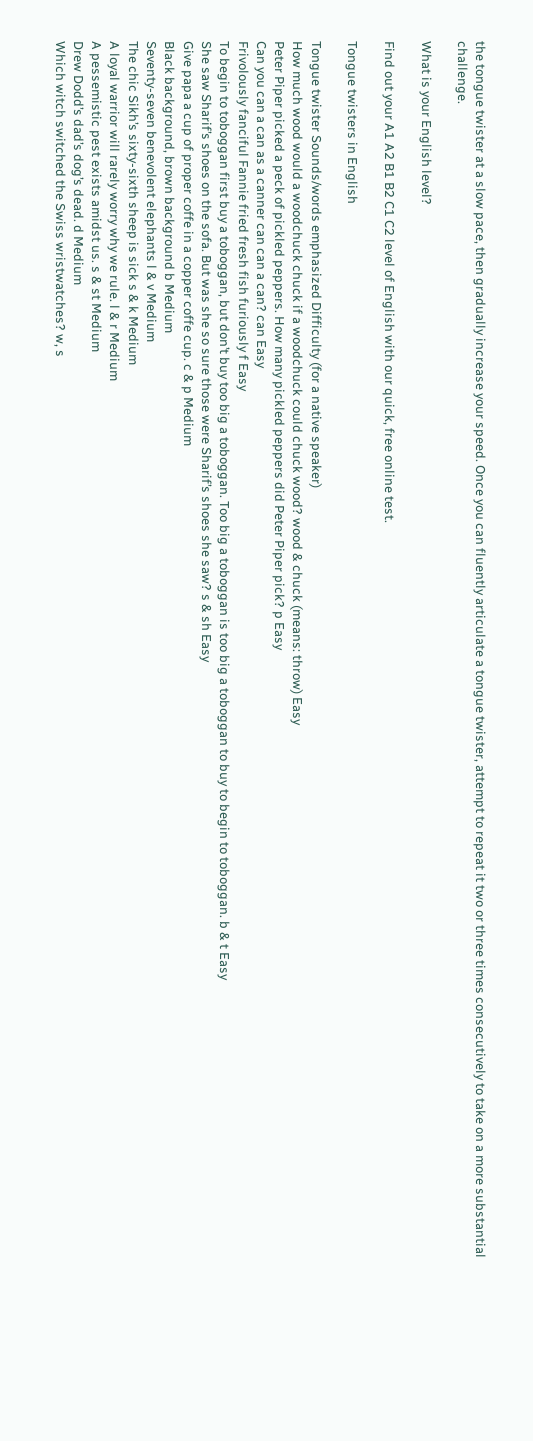the tongue twister at a slow pace, then gradually increase your speed. Once you can fluently articulate a tongue twister, attempt to repeat it two or three times consecutively to take on a more substantial challenge.

What is your English level?

Find out your A1 A2 B1 B2 C1 C2 level of English with our quick, free online test.

Tongue twisters in English

Tongue twister Sounds/words emphasized Difficulty (for a native speaker)
How much wood would a woodchuck chuck if a woodchuck could chuck wood? wood & chuck (means: throw) Easy
Peter Piper picked a peck of pickled peppers. How many pickled peppers did Peter Piper pick? p Easy
Can you can a can as a canner can can a can? can Easy
Frivolously fanciful Fannie fried fresh fish furiously f Easy
To begin to toboggan first buy a toboggan, but don’t buy too big a toboggan. Too big a toboggan is too big a toboggan to buy to begin to toboggan. b & t Easy
She saw Sharif’s shoes on the sofa. But was she so sure those were Sharif’s shoes she saw? s & sh Easy
Give papa a cup of proper coffe in a copper coffe cup. c & p Medium
Black background, brown background b Medium
Seventy-seven benevolent elephants l & v Medium
The chic Sikh’s sixty-sixth sheep is sick s & k Medium
A loyal warrior will rarely worry why we rule. l & r Medium
A pessemistic pest exists amidst us. s & st Medium
Drew Dodd’s dad’s dog’s dead. d Medium
Which witch switched the Swiss wristwatches? w, s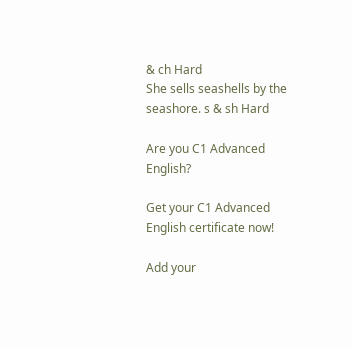& ch Hard
She sells seashells by the seashore. s & sh Hard

Are you C1 Advanced English?

Get your C1 Advanced English certificate now!

Add your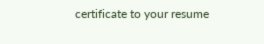certificate to your resume